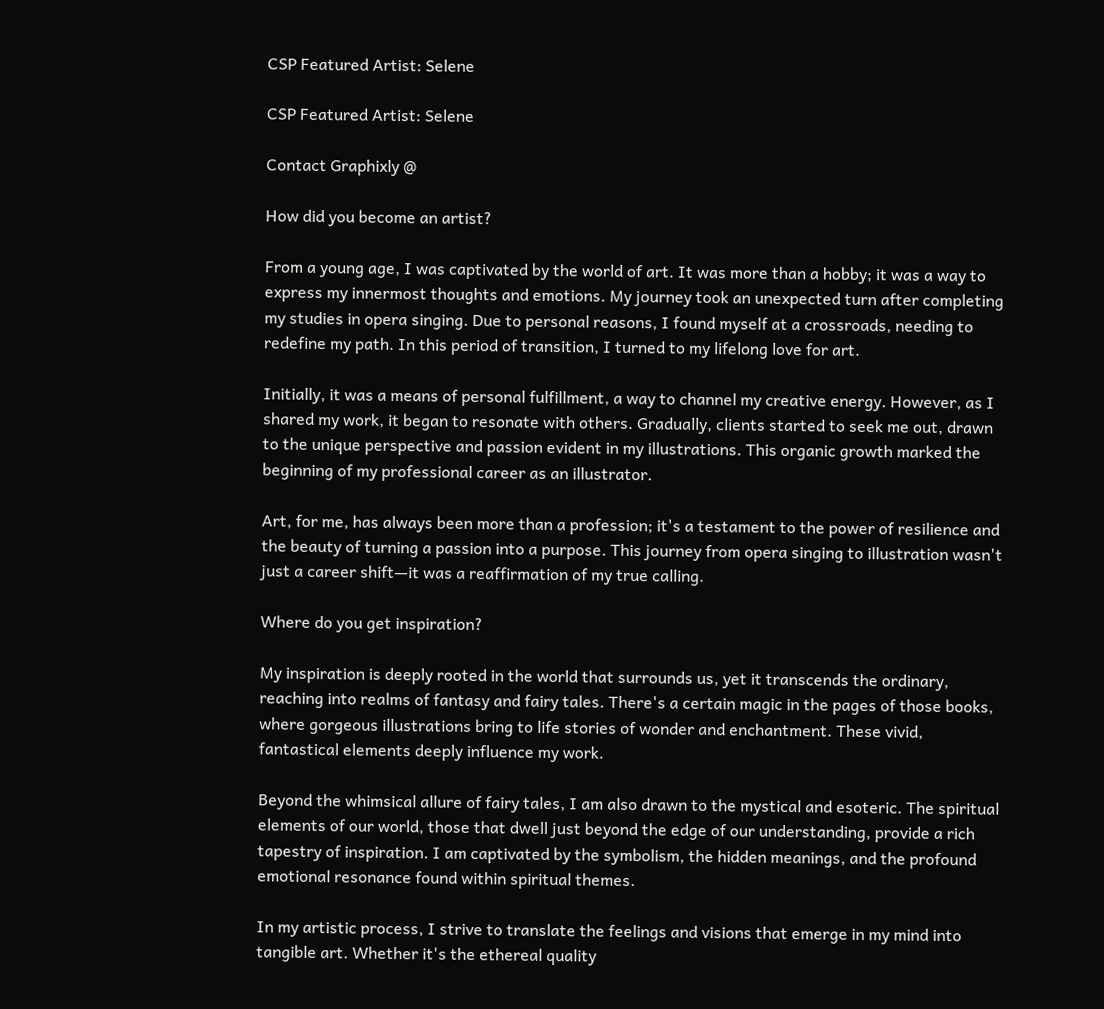CSP Featured Artist: Selene

CSP Featured Artist: Selene

Contact Graphixly @

How did you become an artist?

From a young age, I was captivated by the world of art. It was more than a hobby; it was a way to express my innermost thoughts and emotions. My journey took an unexpected turn after completing my studies in opera singing. Due to personal reasons, I found myself at a crossroads, needing to redefine my path. In this period of transition, I turned to my lifelong love for art.

Initially, it was a means of personal fulfillment, a way to channel my creative energy. However, as I shared my work, it began to resonate with others. Gradually, clients started to seek me out, drawn to the unique perspective and passion evident in my illustrations. This organic growth marked the beginning of my professional career as an illustrator.

Art, for me, has always been more than a profession; it's a testament to the power of resilience and the beauty of turning a passion into a purpose. This journey from opera singing to illustration wasn't just a career shift—it was a reaffirmation of my true calling.

Where do you get inspiration?

My inspiration is deeply rooted in the world that surrounds us, yet it transcends the ordinary, reaching into realms of fantasy and fairy tales. There's a certain magic in the pages of those books, where gorgeous illustrations bring to life stories of wonder and enchantment. These vivid, fantastical elements deeply influence my work.

Beyond the whimsical allure of fairy tales, I am also drawn to the mystical and esoteric. The spiritual elements of our world, those that dwell just beyond the edge of our understanding, provide a rich tapestry of inspiration. I am captivated by the symbolism, the hidden meanings, and the profound emotional resonance found within spiritual themes.

In my artistic process, I strive to translate the feelings and visions that emerge in my mind into tangible art. Whether it's the ethereal quality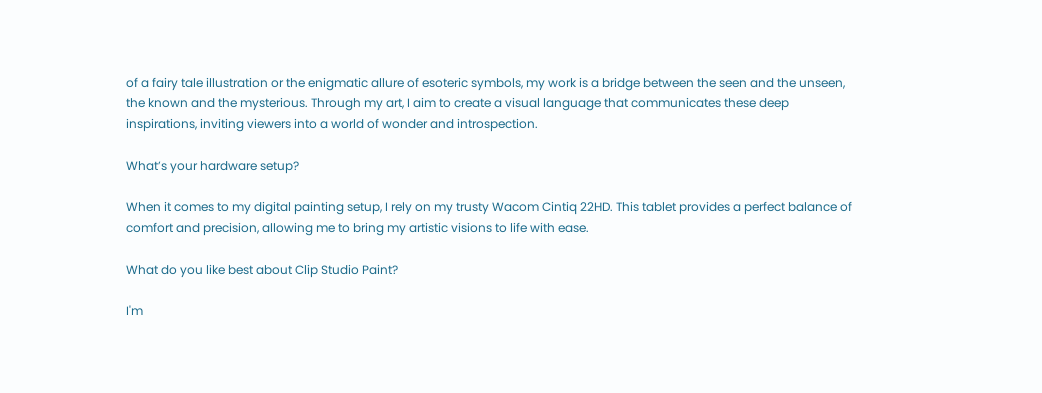of a fairy tale illustration or the enigmatic allure of esoteric symbols, my work is a bridge between the seen and the unseen, the known and the mysterious. Through my art, I aim to create a visual language that communicates these deep inspirations, inviting viewers into a world of wonder and introspection.

What’s your hardware setup?

When it comes to my digital painting setup, I rely on my trusty Wacom Cintiq 22HD. This tablet provides a perfect balance of comfort and precision, allowing me to bring my artistic visions to life with ease.

What do you like best about Clip Studio Paint?

I'm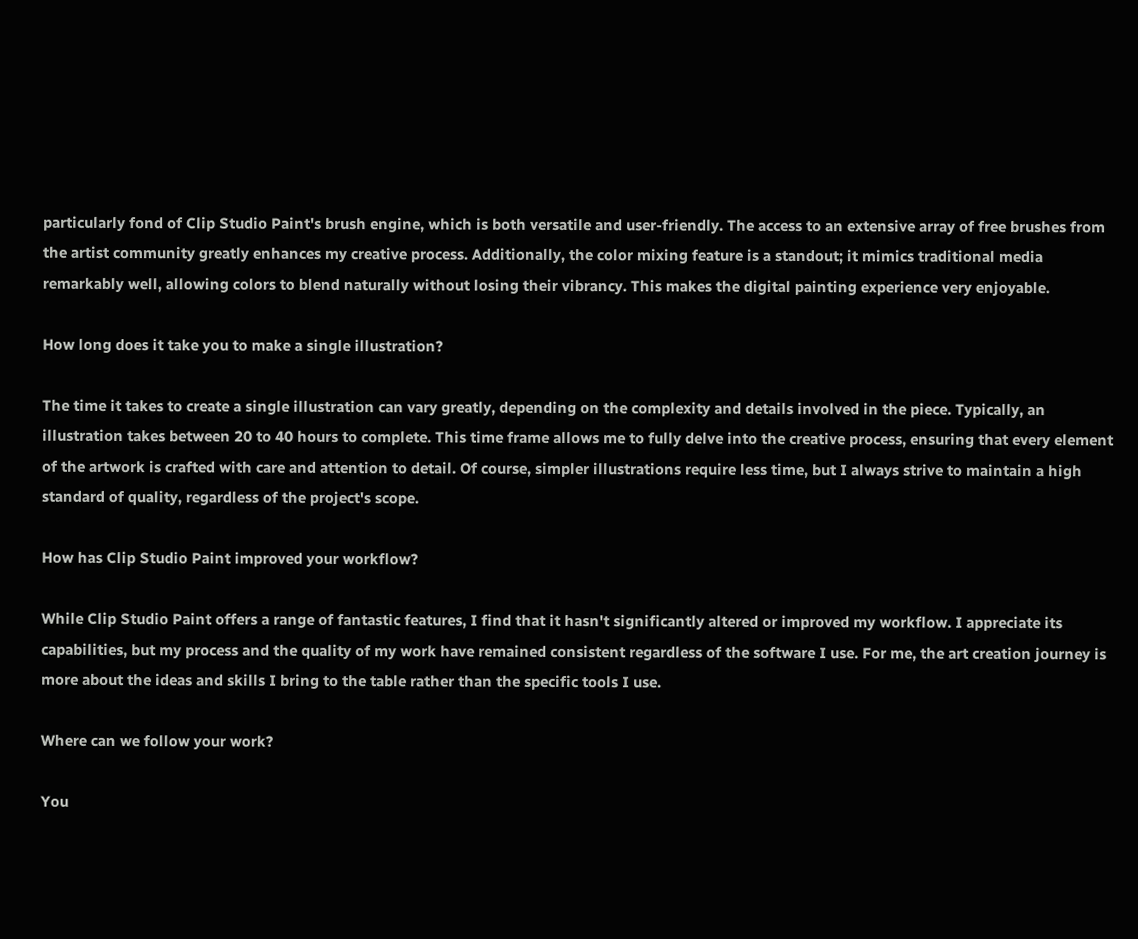particularly fond of Clip Studio Paint's brush engine, which is both versatile and user-friendly. The access to an extensive array of free brushes from the artist community greatly enhances my creative process. Additionally, the color mixing feature is a standout; it mimics traditional media remarkably well, allowing colors to blend naturally without losing their vibrancy. This makes the digital painting experience very enjoyable.

How long does it take you to make a single illustration?

The time it takes to create a single illustration can vary greatly, depending on the complexity and details involved in the piece. Typically, an illustration takes between 20 to 40 hours to complete. This time frame allows me to fully delve into the creative process, ensuring that every element of the artwork is crafted with care and attention to detail. Of course, simpler illustrations require less time, but I always strive to maintain a high standard of quality, regardless of the project's scope.

How has Clip Studio Paint improved your workflow?

While Clip Studio Paint offers a range of fantastic features, I find that it hasn't significantly altered or improved my workflow. I appreciate its capabilities, but my process and the quality of my work have remained consistent regardless of the software I use. For me, the art creation journey is more about the ideas and skills I bring to the table rather than the specific tools I use.

Where can we follow your work?

You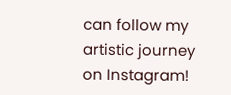can follow my artistic journey on Instagram!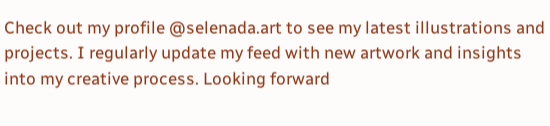Check out my profile @selenada.art to see my latest illustrations and projects. I regularly update my feed with new artwork and insights into my creative process. Looking forward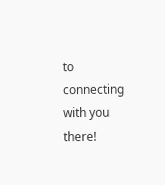to connecting with you there!